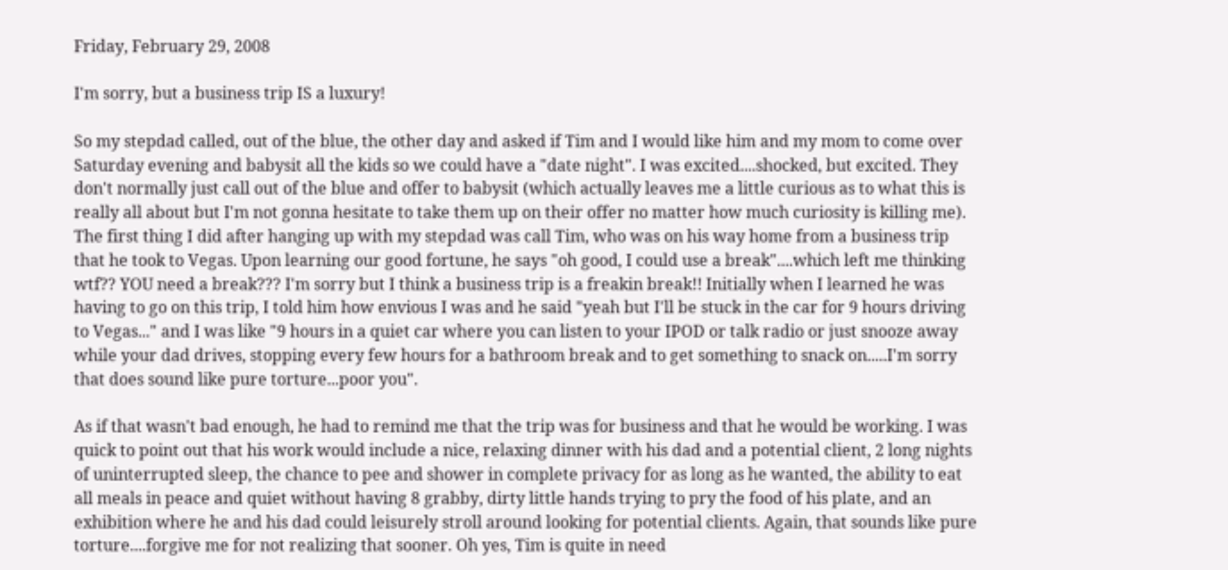Friday, February 29, 2008

I'm sorry, but a business trip IS a luxury!

So my stepdad called, out of the blue, the other day and asked if Tim and I would like him and my mom to come over Saturday evening and babysit all the kids so we could have a "date night". I was excited....shocked, but excited. They don't normally just call out of the blue and offer to babysit (which actually leaves me a little curious as to what this is really all about but I'm not gonna hesitate to take them up on their offer no matter how much curiosity is killing me). The first thing I did after hanging up with my stepdad was call Tim, who was on his way home from a business trip that he took to Vegas. Upon learning our good fortune, he says "oh good, I could use a break"....which left me thinking wtf?? YOU need a break??? I'm sorry but I think a business trip is a freakin break!! Initially when I learned he was having to go on this trip, I told him how envious I was and he said "yeah but I'll be stuck in the car for 9 hours driving to Vegas..." and I was like "9 hours in a quiet car where you can listen to your IPOD or talk radio or just snooze away while your dad drives, stopping every few hours for a bathroom break and to get something to snack on.....I'm sorry that does sound like pure torture...poor you".

As if that wasn't bad enough, he had to remind me that the trip was for business and that he would be working. I was quick to point out that his work would include a nice, relaxing dinner with his dad and a potential client, 2 long nights of uninterrupted sleep, the chance to pee and shower in complete privacy for as long as he wanted, the ability to eat all meals in peace and quiet without having 8 grabby, dirty little hands trying to pry the food of his plate, and an exhibition where he and his dad could leisurely stroll around looking for potential clients. Again, that sounds like pure torture....forgive me for not realizing that sooner. Oh yes, Tim is quite in need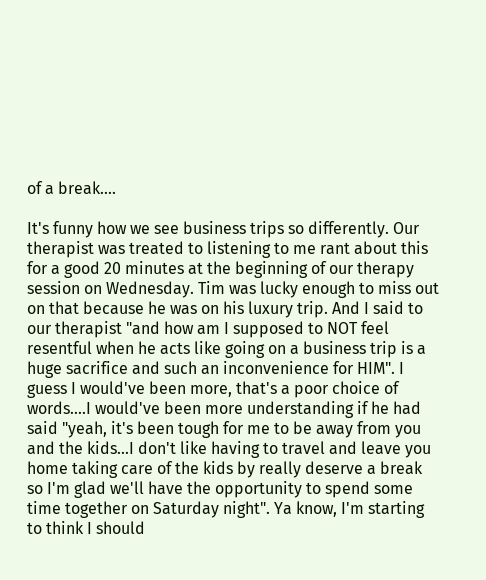of a break....

It's funny how we see business trips so differently. Our therapist was treated to listening to me rant about this for a good 20 minutes at the beginning of our therapy session on Wednesday. Tim was lucky enough to miss out on that because he was on his luxury trip. And I said to our therapist "and how am I supposed to NOT feel resentful when he acts like going on a business trip is a huge sacrifice and such an inconvenience for HIM". I guess I would've been more, that's a poor choice of words....I would've been more understanding if he had said "yeah, it's been tough for me to be away from you and the kids...I don't like having to travel and leave you home taking care of the kids by really deserve a break so I'm glad we'll have the opportunity to spend some time together on Saturday night". Ya know, I'm starting to think I should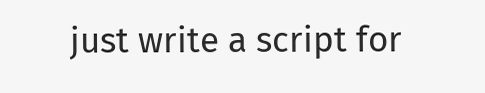just write a script for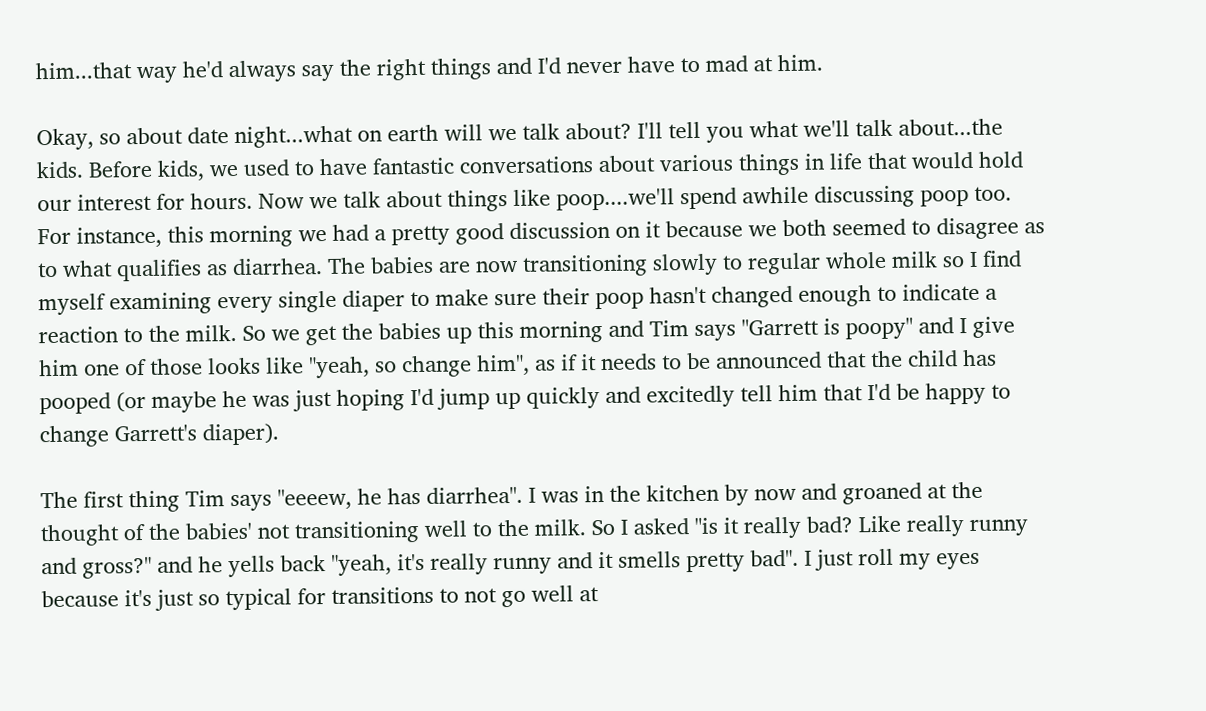him...that way he'd always say the right things and I'd never have to mad at him.

Okay, so about date night...what on earth will we talk about? I'll tell you what we'll talk about...the kids. Before kids, we used to have fantastic conversations about various things in life that would hold our interest for hours. Now we talk about things like poop....we'll spend awhile discussing poop too. For instance, this morning we had a pretty good discussion on it because we both seemed to disagree as to what qualifies as diarrhea. The babies are now transitioning slowly to regular whole milk so I find myself examining every single diaper to make sure their poop hasn't changed enough to indicate a reaction to the milk. So we get the babies up this morning and Tim says "Garrett is poopy" and I give him one of those looks like "yeah, so change him", as if it needs to be announced that the child has pooped (or maybe he was just hoping I'd jump up quickly and excitedly tell him that I'd be happy to change Garrett's diaper).

The first thing Tim says "eeeew, he has diarrhea". I was in the kitchen by now and groaned at the thought of the babies' not transitioning well to the milk. So I asked "is it really bad? Like really runny and gross?" and he yells back "yeah, it's really runny and it smells pretty bad". I just roll my eyes because it's just so typical for transitions to not go well at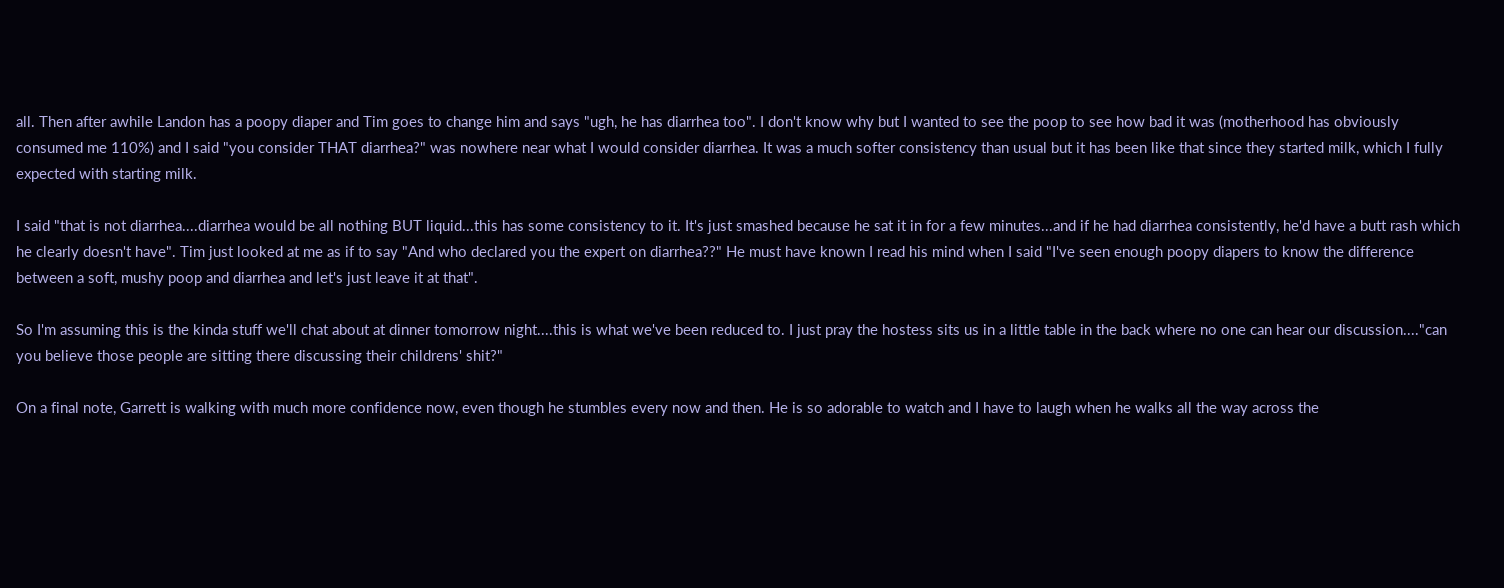all. Then after awhile Landon has a poopy diaper and Tim goes to change him and says "ugh, he has diarrhea too". I don't know why but I wanted to see the poop to see how bad it was (motherhood has obviously consumed me 110%) and I said "you consider THAT diarrhea?" was nowhere near what I would consider diarrhea. It was a much softer consistency than usual but it has been like that since they started milk, which I fully expected with starting milk.

I said "that is not diarrhea....diarrhea would be all nothing BUT liquid...this has some consistency to it. It's just smashed because he sat it in for a few minutes...and if he had diarrhea consistently, he'd have a butt rash which he clearly doesn't have". Tim just looked at me as if to say "And who declared you the expert on diarrhea??" He must have known I read his mind when I said "I've seen enough poopy diapers to know the difference between a soft, mushy poop and diarrhea and let's just leave it at that".

So I'm assuming this is the kinda stuff we'll chat about at dinner tomorrow night....this is what we've been reduced to. I just pray the hostess sits us in a little table in the back where no one can hear our discussion...."can you believe those people are sitting there discussing their childrens' shit?"

On a final note, Garrett is walking with much more confidence now, even though he stumbles every now and then. He is so adorable to watch and I have to laugh when he walks all the way across the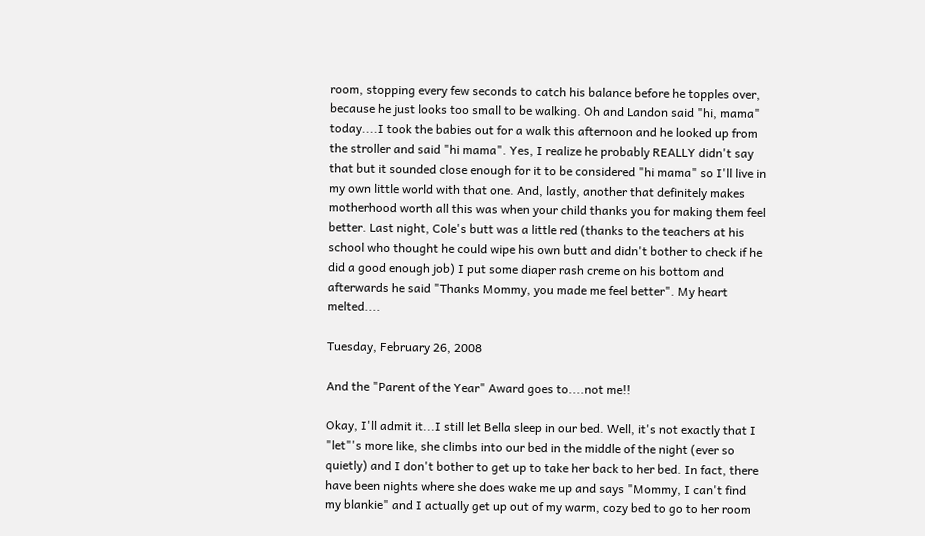room, stopping every few seconds to catch his balance before he topples over, because he just looks too small to be walking. Oh and Landon said "hi, mama" today....I took the babies out for a walk this afternoon and he looked up from the stroller and said "hi mama". Yes, I realize he probably REALLY didn't say that but it sounded close enough for it to be considered "hi mama" so I'll live in my own little world with that one. And, lastly, another that definitely makes motherhood worth all this was when your child thanks you for making them feel better. Last night, Cole's butt was a little red (thanks to the teachers at his school who thought he could wipe his own butt and didn't bother to check if he did a good enough job) I put some diaper rash creme on his bottom and afterwards he said "Thanks Mommy, you made me feel better". My heart melted....

Tuesday, February 26, 2008

And the "Parent of the Year" Award goes to....not me!!

Okay, I'll admit it...I still let Bella sleep in our bed. Well, it's not exactly that I "let"'s more like, she climbs into our bed in the middle of the night (ever so quietly) and I don't bother to get up to take her back to her bed. In fact, there have been nights where she does wake me up and says "Mommy, I can't find my blankie" and I actually get up out of my warm, cozy bed to go to her room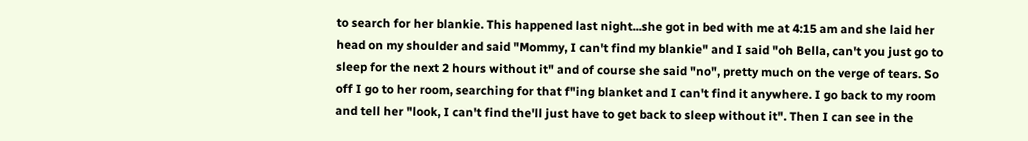to search for her blankie. This happened last night...she got in bed with me at 4:15 am and she laid her head on my shoulder and said "Mommy, I can't find my blankie" and I said "oh Bella, can't you just go to sleep for the next 2 hours without it" and of course she said "no", pretty much on the verge of tears. So off I go to her room, searching for that f"ing blanket and I can't find it anywhere. I go back to my room and tell her "look, I can't find the'll just have to get back to sleep without it". Then I can see in the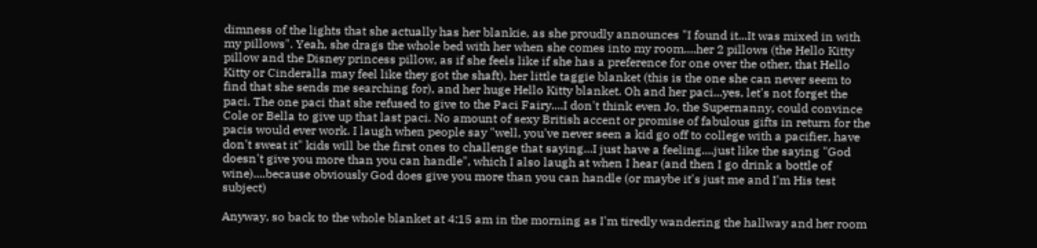dimness of the lights that she actually has her blankie, as she proudly announces "I found it...It was mixed in with my pillows". Yeah, she drags the whole bed with her when she comes into my room....her 2 pillows (the Hello Kitty pillow and the Disney princess pillow, as if she feels like if she has a preference for one over the other, that Hello Kitty or Cinderalla may feel like they got the shaft), her little taggie blanket (this is the one she can never seem to find that she sends me searching for), and her huge Hello Kitty blanket. Oh and her paci...yes, let's not forget the paci. The one paci that she refused to give to the Paci Fairy....I don't think even Jo, the Supernanny, could convince Cole or Bella to give up that last paci. No amount of sexy British accent or promise of fabulous gifts in return for the pacis would ever work. I laugh when people say "well, you've never seen a kid go off to college with a pacifier, have don't sweat it" kids will be the first ones to challenge that saying...I just have a feeling....just like the saying "God doesn't give you more than you can handle", which I also laugh at when I hear (and then I go drink a bottle of wine)....because obviously God does give you more than you can handle (or maybe it's just me and I'm His test subject)

Anyway, so back to the whole blanket at 4:15 am in the morning as I'm tiredly wandering the hallway and her room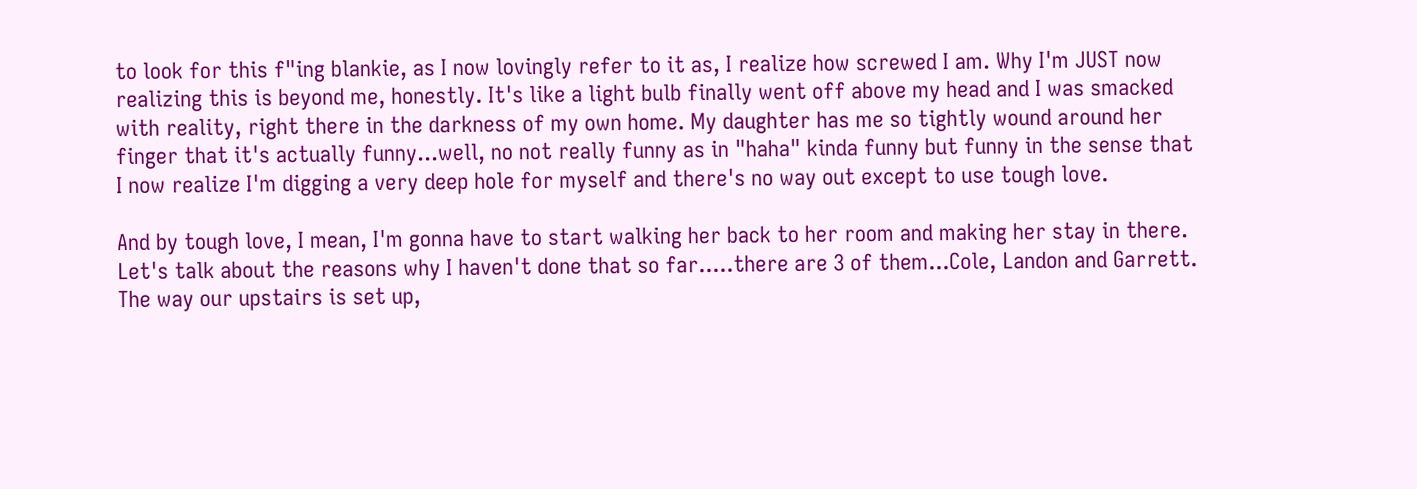to look for this f"ing blankie, as I now lovingly refer to it as, I realize how screwed I am. Why I'm JUST now realizing this is beyond me, honestly. It's like a light bulb finally went off above my head and I was smacked with reality, right there in the darkness of my own home. My daughter has me so tightly wound around her finger that it's actually funny...well, no not really funny as in "haha" kinda funny but funny in the sense that I now realize I'm digging a very deep hole for myself and there's no way out except to use tough love.

And by tough love, I mean, I'm gonna have to start walking her back to her room and making her stay in there. Let's talk about the reasons why I haven't done that so far.....there are 3 of them...Cole, Landon and Garrett. The way our upstairs is set up,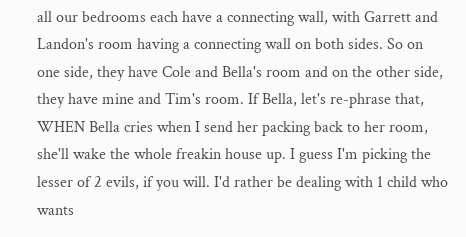all our bedrooms each have a connecting wall, with Garrett and Landon's room having a connecting wall on both sides. So on one side, they have Cole and Bella's room and on the other side, they have mine and Tim's room. If Bella, let's re-phrase that, WHEN Bella cries when I send her packing back to her room, she'll wake the whole freakin house up. I guess I'm picking the lesser of 2 evils, if you will. I'd rather be dealing with 1 child who wants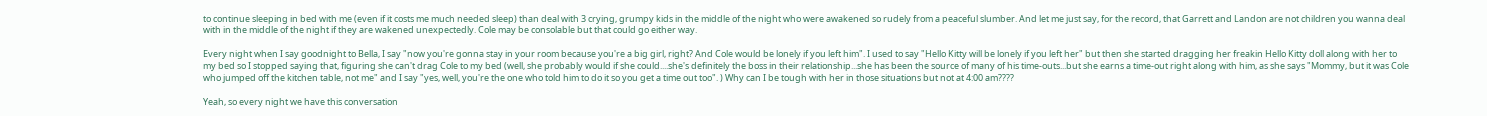to continue sleeping in bed with me (even if it costs me much needed sleep) than deal with 3 crying, grumpy kids in the middle of the night who were awakened so rudely from a peaceful slumber. And let me just say, for the record, that Garrett and Landon are not children you wanna deal with in the middle of the night if they are wakened unexpectedly. Cole may be consolable but that could go either way.

Every night when I say goodnight to Bella, I say "now you're gonna stay in your room because you're a big girl, right? And Cole would be lonely if you left him". I used to say "Hello Kitty will be lonely if you left her" but then she started dragging her freakin Hello Kitty doll along with her to my bed so I stopped saying that, figuring she can't drag Cole to my bed (well, she probably would if she could....she's definitely the boss in their relationship...she has been the source of many of his time-outs...but she earns a time-out right along with him, as she says "Mommy, but it was Cole who jumped off the kitchen table, not me" and I say "yes, well, you're the one who told him to do it so you get a time out too". ) Why can I be tough with her in those situations but not at 4:00 am????

Yeah, so every night we have this conversation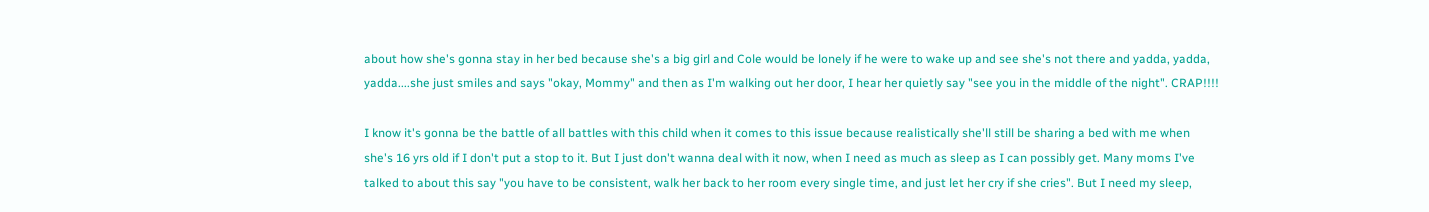about how she's gonna stay in her bed because she's a big girl and Cole would be lonely if he were to wake up and see she's not there and yadda, yadda, yadda....she just smiles and says "okay, Mommy" and then as I'm walking out her door, I hear her quietly say "see you in the middle of the night". CRAP!!!!

I know it's gonna be the battle of all battles with this child when it comes to this issue because realistically she'll still be sharing a bed with me when she's 16 yrs old if I don't put a stop to it. But I just don't wanna deal with it now, when I need as much as sleep as I can possibly get. Many moms I've talked to about this say "you have to be consistent, walk her back to her room every single time, and just let her cry if she cries". But I need my sleep,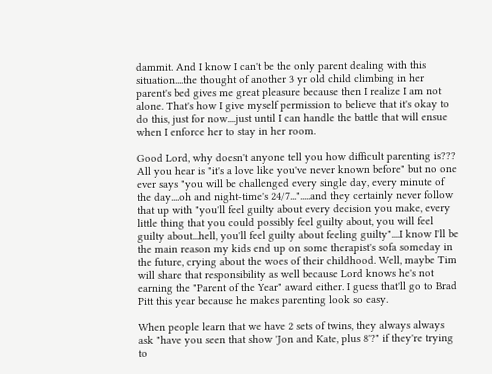dammit. And I know I can't be the only parent dealing with this situation....the thought of another 3 yr old child climbing in her parent's bed gives me great pleasure because then I realize I am not alone. That's how I give myself permission to believe that it's okay to do this, just for now....just until I can handle the battle that will ensue when I enforce her to stay in her room.

Good Lord, why doesn't anyone tell you how difficult parenting is??? All you hear is "it's a love like you've never known before" but no one ever says "you will be challenged every single day, every minute of the day....oh and night-time's 24/7...".....and they certainly never follow that up with "you'll feel guilty about every decision you make, every little thing that you could possibly feel guilty about, you will feel guilty about...hell, you'll feel guilty about feeling guilty"....I know I'll be the main reason my kids end up on some therapist's sofa someday in the future, crying about the woes of their childhood. Well, maybe Tim will share that responsibility as well because Lord knows he's not earning the "Parent of the Year" award either. I guess that'll go to Brad Pitt this year because he makes parenting look so easy.

When people learn that we have 2 sets of twins, they always always ask "have you seen that show 'Jon and Kate, plus 8'?" if they're trying to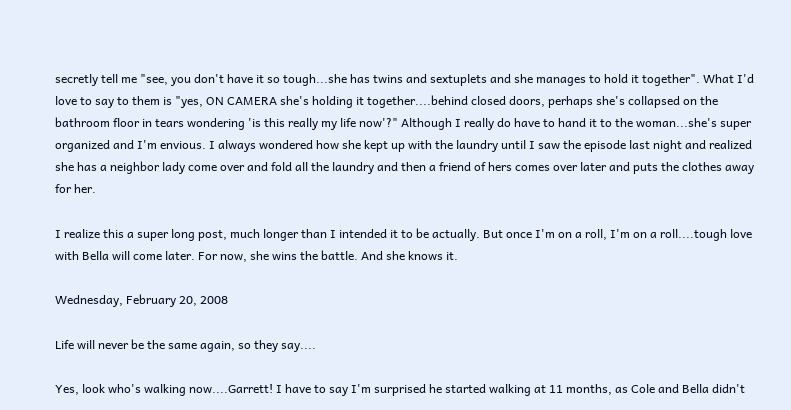secretly tell me "see, you don't have it so tough...she has twins and sextuplets and she manages to hold it together". What I'd love to say to them is "yes, ON CAMERA she's holding it together....behind closed doors, perhaps she's collapsed on the bathroom floor in tears wondering 'is this really my life now'?" Although I really do have to hand it to the woman...she's super organized and I'm envious. I always wondered how she kept up with the laundry until I saw the episode last night and realized she has a neighbor lady come over and fold all the laundry and then a friend of hers comes over later and puts the clothes away for her.

I realize this a super long post, much longer than I intended it to be actually. But once I'm on a roll, I'm on a roll....tough love with Bella will come later. For now, she wins the battle. And she knows it.

Wednesday, February 20, 2008

Life will never be the same again, so they say....

Yes, look who's walking now....Garrett! I have to say I'm surprised he started walking at 11 months, as Cole and Bella didn't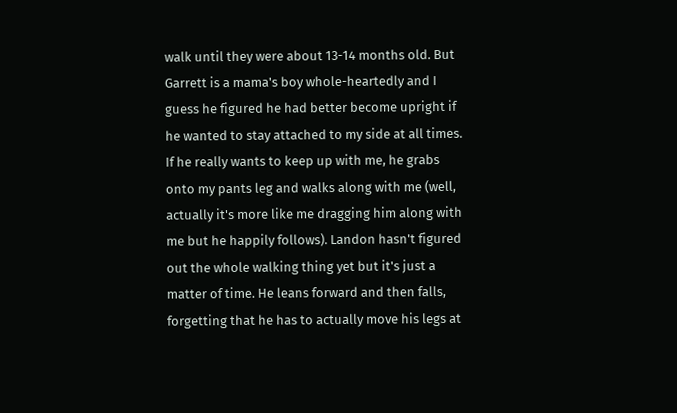walk until they were about 13-14 months old. But Garrett is a mama's boy whole-heartedly and I guess he figured he had better become upright if he wanted to stay attached to my side at all times. If he really wants to keep up with me, he grabs onto my pants leg and walks along with me (well, actually it's more like me dragging him along with me but he happily follows). Landon hasn't figured out the whole walking thing yet but it's just a matter of time. He leans forward and then falls, forgetting that he has to actually move his legs at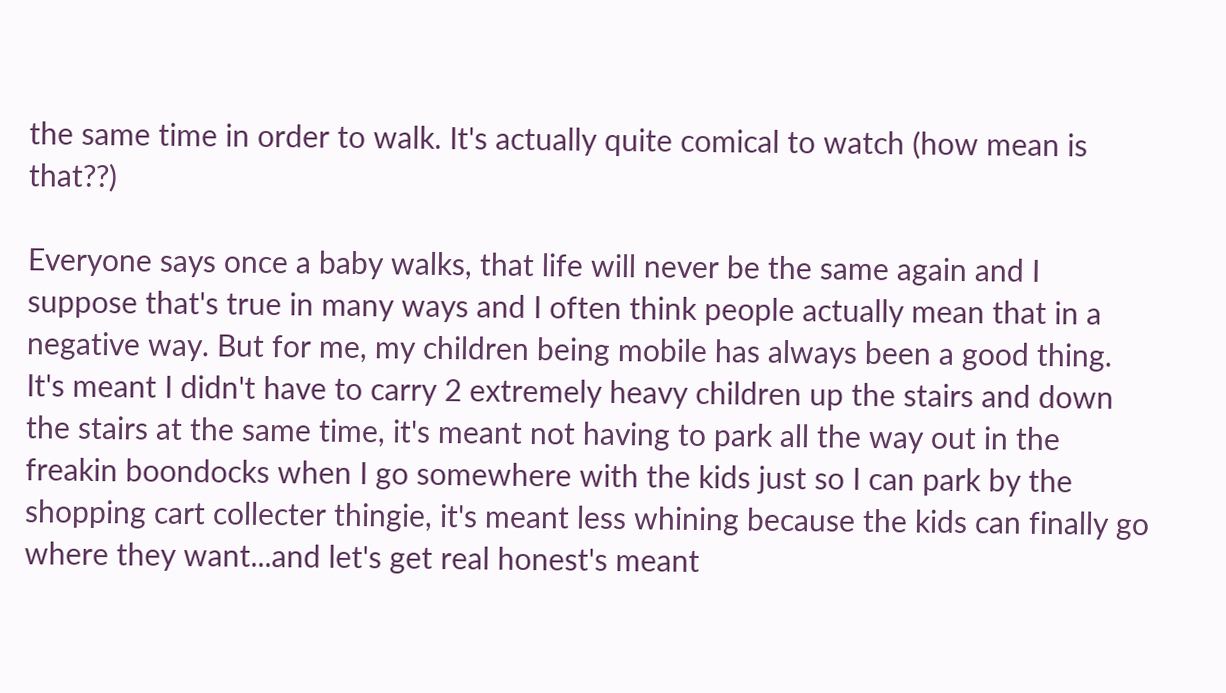the same time in order to walk. It's actually quite comical to watch (how mean is that??)

Everyone says once a baby walks, that life will never be the same again and I suppose that's true in many ways and I often think people actually mean that in a negative way. But for me, my children being mobile has always been a good thing. It's meant I didn't have to carry 2 extremely heavy children up the stairs and down the stairs at the same time, it's meant not having to park all the way out in the freakin boondocks when I go somewhere with the kids just so I can park by the shopping cart collecter thingie, it's meant less whining because the kids can finally go where they want...and let's get real honest's meant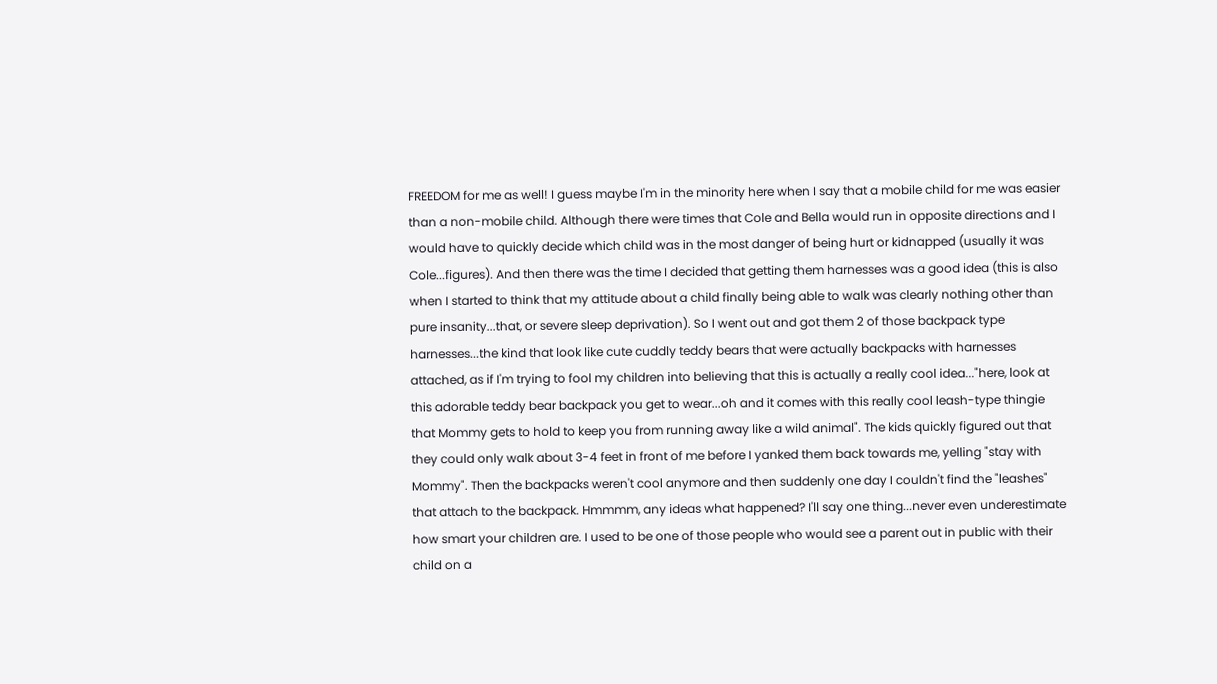FREEDOM for me as well! I guess maybe I'm in the minority here when I say that a mobile child for me was easier than a non-mobile child. Although there were times that Cole and Bella would run in opposite directions and I would have to quickly decide which child was in the most danger of being hurt or kidnapped (usually it was Cole...figures). And then there was the time I decided that getting them harnesses was a good idea (this is also when I started to think that my attitude about a child finally being able to walk was clearly nothing other than pure insanity...that, or severe sleep deprivation). So I went out and got them 2 of those backpack type harnesses...the kind that look like cute cuddly teddy bears that were actually backpacks with harnesses attached, as if I'm trying to fool my children into believing that this is actually a really cool idea..."here, look at this adorable teddy bear backpack you get to wear...oh and it comes with this really cool leash-type thingie that Mommy gets to hold to keep you from running away like a wild animal". The kids quickly figured out that they could only walk about 3-4 feet in front of me before I yanked them back towards me, yelling "stay with Mommy". Then the backpacks weren't cool anymore and then suddenly one day I couldn't find the "leashes" that attach to the backpack. Hmmmm, any ideas what happened? I'll say one thing...never even underestimate how smart your children are. I used to be one of those people who would see a parent out in public with their child on a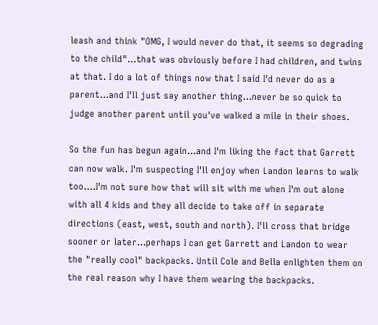leash and think "OMG, I would never do that, it seems so degrading to the child"...that was obviously before I had children, and twins at that. I do a lot of things now that I said I'd never do as a parent...and I'll just say another thing...never be so quick to judge another parent until you've walked a mile in their shoes.

So the fun has begun again...and I'm liking the fact that Garrett can now walk. I'm suspecting I'll enjoy when Landon learns to walk too....I'm not sure how that will sit with me when I'm out alone with all 4 kids and they all decide to take off in separate directions (east, west, south and north). I'll cross that bridge sooner or later...perhaps I can get Garrett and Landon to wear the "really cool" backpacks. Until Cole and Bella enlighten them on the real reason why I have them wearing the backpacks.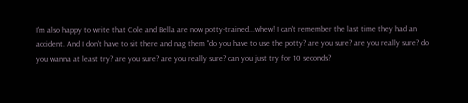I'm also happy to write that Cole and Bella are now potty-trained...whew! I can't remember the last time they had an accident. And I don't have to sit there and nag them "do you have to use the potty? are you sure? are you really sure? do you wanna at least try? are you sure? are you really sure? can you just try for 10 seconds?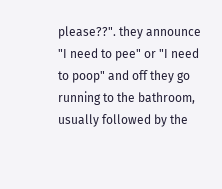please??". they announce "I need to pee" or "I need to poop" and off they go running to the bathroom, usually followed by the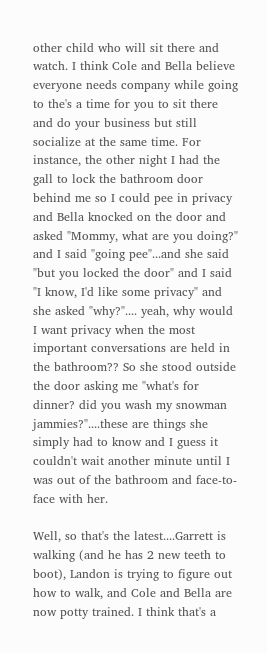other child who will sit there and watch. I think Cole and Bella believe everyone needs company while going to the's a time for you to sit there and do your business but still socialize at the same time. For instance, the other night I had the gall to lock the bathroom door behind me so I could pee in privacy and Bella knocked on the door and asked "Mommy, what are you doing?" and I said "going pee"...and she said "but you locked the door" and I said "I know, I'd like some privacy" and she asked "why?".... yeah, why would I want privacy when the most important conversations are held in the bathroom?? So she stood outside the door asking me "what's for dinner? did you wash my snowman jammies?"....these are things she simply had to know and I guess it couldn't wait another minute until I was out of the bathroom and face-to-face with her.

Well, so that's the latest....Garrett is walking (and he has 2 new teeth to boot), Landon is trying to figure out how to walk, and Cole and Bella are now potty trained. I think that's a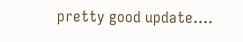pretty good update....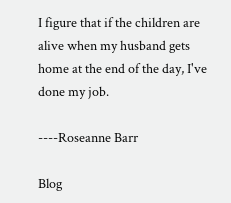I figure that if the children are alive when my husband gets home at the end of the day, I've done my job.

----Roseanne Barr

Blog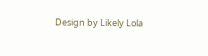Design by Likely Lola